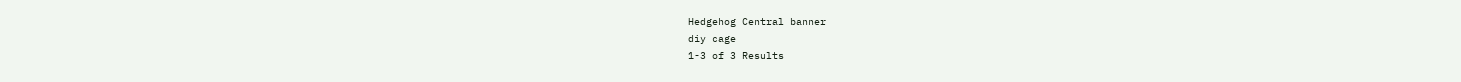Hedgehog Central banner
diy cage
1-3 of 3 Results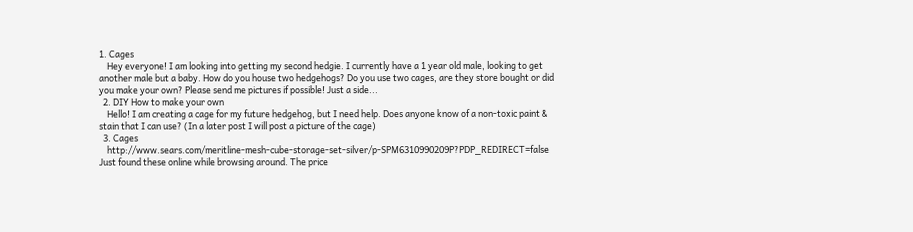1. Cages
    Hey everyone! I am looking into getting my second hedgie. I currently have a 1 year old male, looking to get another male but a baby. How do you house two hedgehogs? Do you use two cages, are they store bought or did you make your own? Please send me pictures if possible! Just a side...
  2. DIY How to make your own
    Hello! I am creating a cage for my future hedgehog, but I need help. Does anyone know of a non-toxic paint & stain that I can use? (In a later post I will post a picture of the cage)
  3. Cages
    http://www.sears.com/meritline-mesh-cube-storage-set-silver/p-SPM6310990209P?PDP_REDIRECT=false Just found these online while browsing around. The price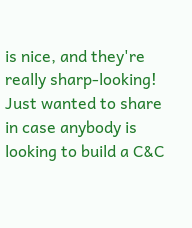is nice, and they're really sharp-looking! Just wanted to share in case anybody is looking to build a C&C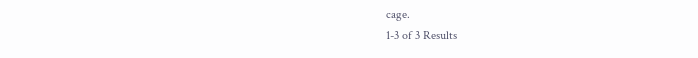cage.
1-3 of 3 Results